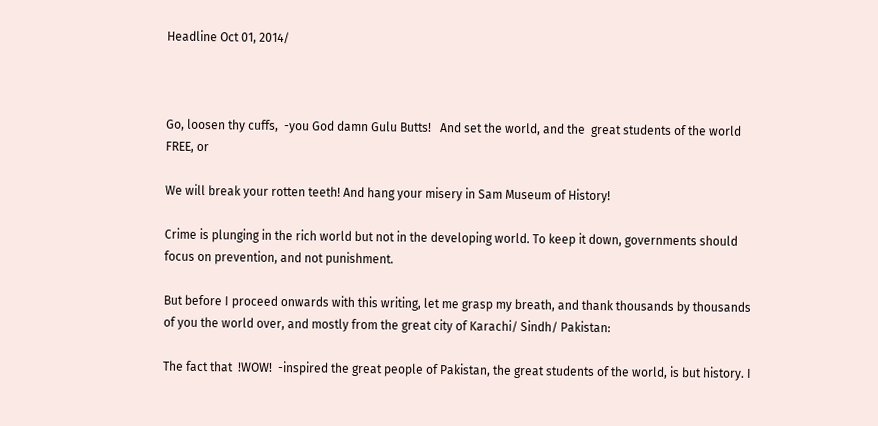Headline Oct 01, 2014/



Go, loosen thy cuffs,  -you God damn Gulu Butts!   And set the world, and the  great students of the world  FREE, or

We will break your rotten teeth! And hang your misery in Sam Museum of History!

Crime is plunging in the rich world but not in the developing world. To keep it down, governments should focus on prevention, and not punishment.

But before I proceed onwards with this writing, let me grasp my breath, and thank thousands by thousands of you the world over, and mostly from the great city of Karachi/ Sindh/ Pakistan:

The fact that  !WOW!  -inspired the great people of Pakistan, the great students of the world, is but history. I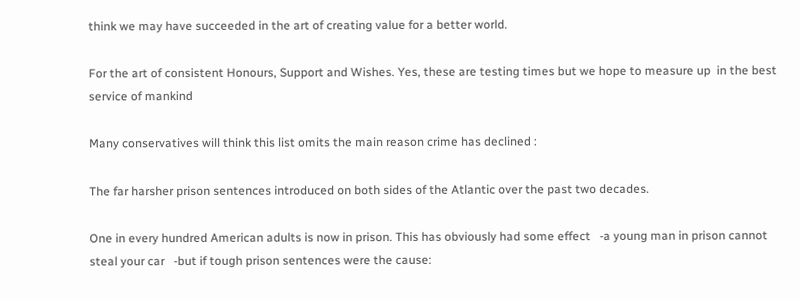think we may have succeeded in the art of creating value for a better world.

For the art of consistent Honours, Support and Wishes. Yes, these are testing times but we hope to measure up  in the best service of mankind

Many conservatives will think this list omits the main reason crime has declined :

The far harsher prison sentences introduced on both sides of the Atlantic over the past two decades.

One in every hundred American adults is now in prison. This has obviously had some effect   -a young man in prison cannot steal your car   -but if tough prison sentences were the cause: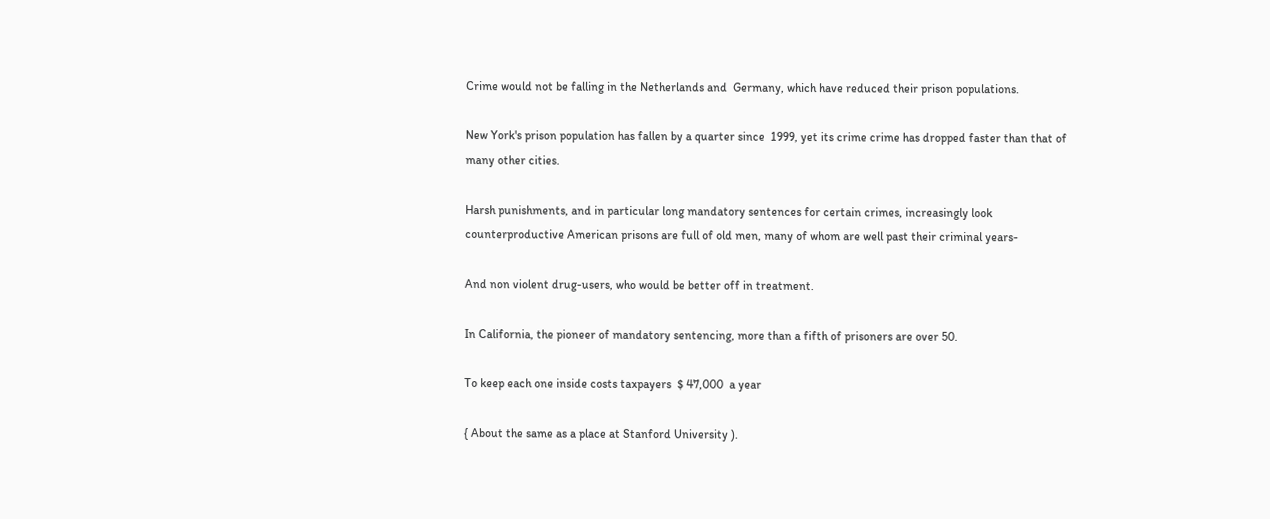Crime would not be falling in the Netherlands and  Germany, which have reduced their prison populations.

New York's prison population has fallen by a quarter since  1999, yet its crime crime has dropped faster than that of many other cities.

Harsh punishments, and in particular long mandatory sentences for certain crimes, increasingly look counterproductive American prisons are full of old men, many of whom are well past their criminal years-

And non violent drug-users, who would be better off in treatment.

In California, the pioneer of mandatory sentencing, more than a fifth of prisoners are over 50.

To keep each one inside costs taxpayers  $ 47,000  a year

{ About the same as a place at Stanford University ).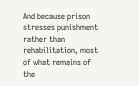And because prison stresses punishment rather than rehabilitation, most of what remains of the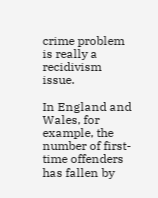crime problem is really a recidivism issue.

In England and Wales, for example, the number of first-time offenders has fallen by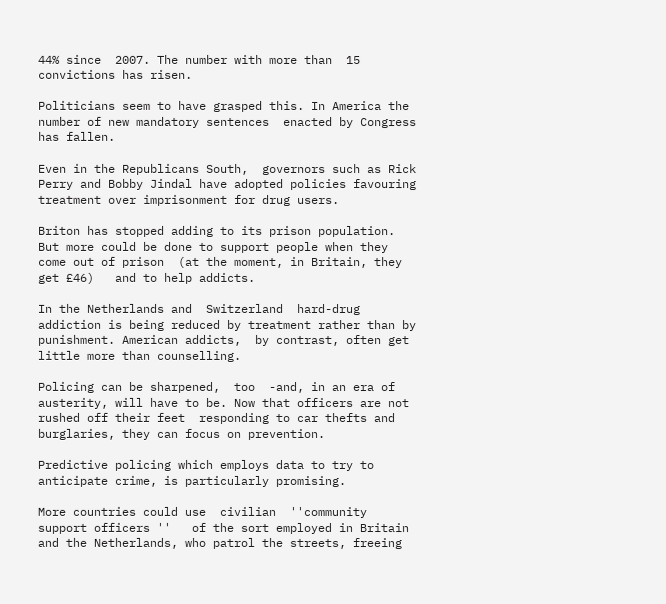44% since  2007. The number with more than  15  convictions has risen.

Politicians seem to have grasped this. In America the number of new mandatory sentences  enacted by Congress has fallen.

Even in the Republicans South,  governors such as Rick Perry and Bobby Jindal have adopted policies favouring treatment over imprisonment for drug users.

Briton has stopped adding to its prison population. But more could be done to support people when they come out of prison  (at the moment, in Britain, they get £46)   and to help addicts.

In the Netherlands and  Switzerland  hard-drug addiction is being reduced by treatment rather than by punishment. American addicts,  by contrast, often get little more than counselling.

Policing can be sharpened,  too  -and, in an era of austerity, will have to be. Now that officers are not rushed off their feet  responding to car thefts and burglaries, they can focus on prevention.

Predictive policing which employs data to try to anticipate crime, is particularly promising.

More countries could use  civilian  ''community support officers ''   of the sort employed in Britain and the Netherlands, who patrol the streets, freeing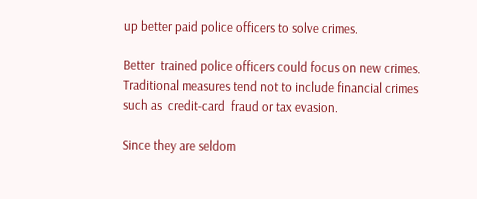up better paid police officers to solve crimes.

Better  trained police officers could focus on new crimes. Traditional measures tend not to include financial crimes such as  credit-card  fraud or tax evasion.

Since they are seldom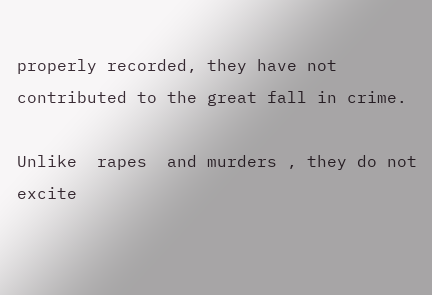properly recorded, they have not contributed to the great fall in crime.

Unlike  rapes  and murders , they do not excite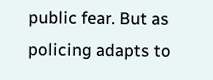public fear. But as policing adapts to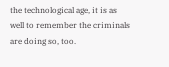the technological age, it is as well to remember the criminals are doing so, too.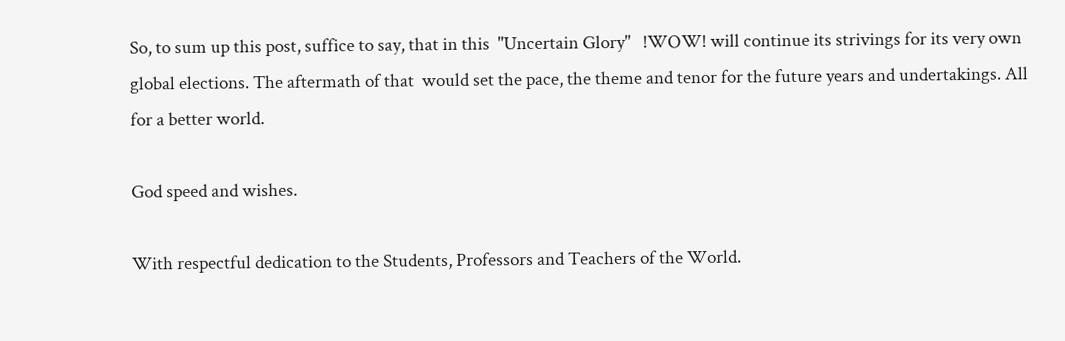So, to sum up this post, suffice to say, that in this  ''Uncertain Glory''   !WOW! will continue its strivings for its very own  global elections. The aftermath of that  would set the pace, the theme and tenor for the future years and undertakings. All for a better world.

God speed and wishes.

With respectful dedication to the Students, Professors and Teachers of the World.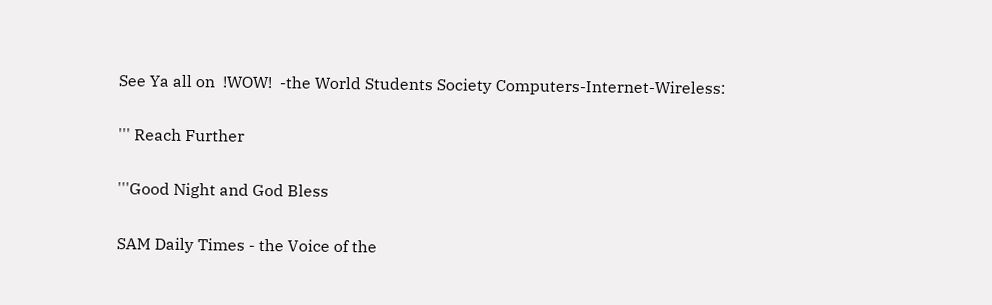See Ya all on  !WOW!  -the World Students Society Computers-Internet-Wireless:

''' Reach Further

'''Good Night and God Bless

SAM Daily Times - the Voice of the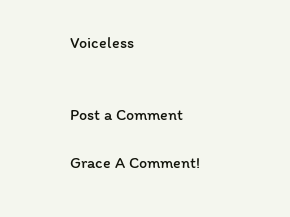Voiceless


Post a Comment

Grace A Comment!